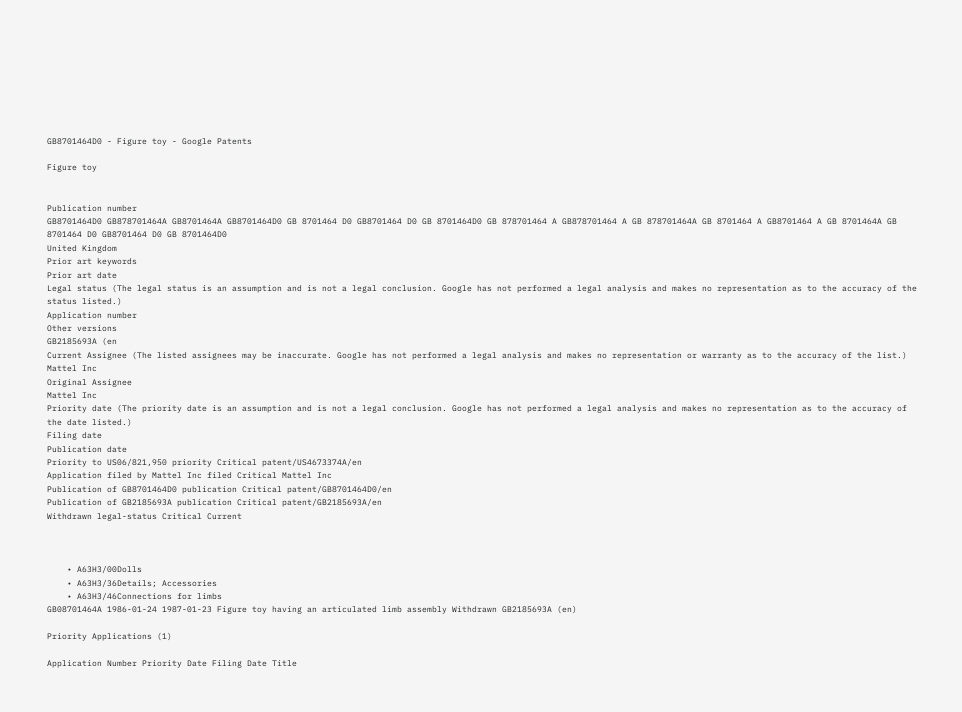GB8701464D0 - Figure toy - Google Patents

Figure toy


Publication number
GB8701464D0 GB878701464A GB8701464A GB8701464D0 GB 8701464 D0 GB8701464 D0 GB 8701464D0 GB 878701464 A GB878701464 A GB 878701464A GB 8701464 A GB8701464 A GB 8701464A GB 8701464 D0 GB8701464 D0 GB 8701464D0
United Kingdom
Prior art keywords
Prior art date
Legal status (The legal status is an assumption and is not a legal conclusion. Google has not performed a legal analysis and makes no representation as to the accuracy of the status listed.)
Application number
Other versions
GB2185693A (en
Current Assignee (The listed assignees may be inaccurate. Google has not performed a legal analysis and makes no representation or warranty as to the accuracy of the list.)
Mattel Inc
Original Assignee
Mattel Inc
Priority date (The priority date is an assumption and is not a legal conclusion. Google has not performed a legal analysis and makes no representation as to the accuracy of the date listed.)
Filing date
Publication date
Priority to US06/821,950 priority Critical patent/US4673374A/en
Application filed by Mattel Inc filed Critical Mattel Inc
Publication of GB8701464D0 publication Critical patent/GB8701464D0/en
Publication of GB2185693A publication Critical patent/GB2185693A/en
Withdrawn legal-status Critical Current



    • A63H3/00Dolls
    • A63H3/36Details; Accessories
    • A63H3/46Connections for limbs
GB08701464A 1986-01-24 1987-01-23 Figure toy having an articulated limb assembly Withdrawn GB2185693A (en)

Priority Applications (1)

Application Number Priority Date Filing Date Title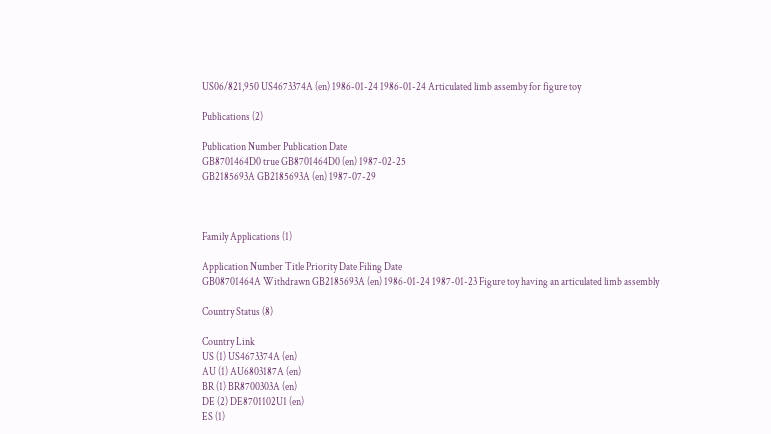US06/821,950 US4673374A (en) 1986-01-24 1986-01-24 Articulated limb assemby for figure toy

Publications (2)

Publication Number Publication Date
GB8701464D0 true GB8701464D0 (en) 1987-02-25
GB2185693A GB2185693A (en) 1987-07-29



Family Applications (1)

Application Number Title Priority Date Filing Date
GB08701464A Withdrawn GB2185693A (en) 1986-01-24 1987-01-23 Figure toy having an articulated limb assembly

Country Status (8)

Country Link
US (1) US4673374A (en)
AU (1) AU6803187A (en)
BR (1) BR8700303A (en)
DE (2) DE8701102U1 (en)
ES (1)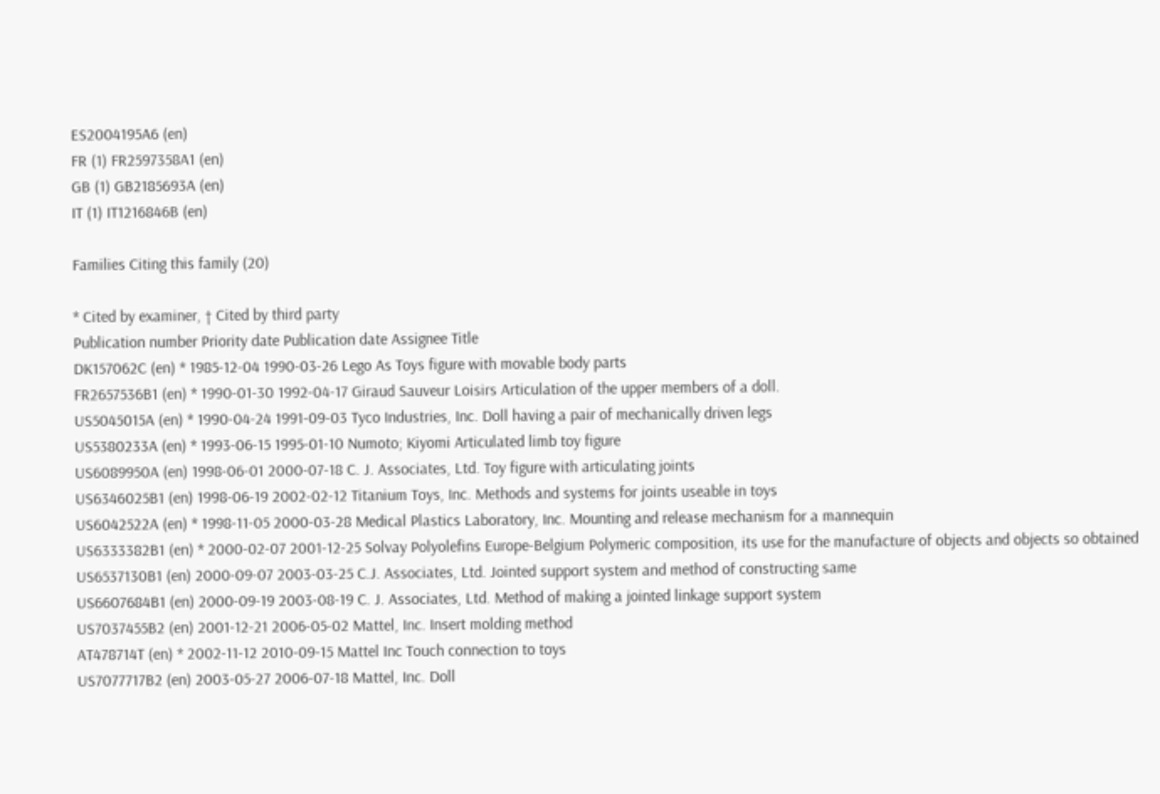ES2004195A6 (en)
FR (1) FR2597358A1 (en)
GB (1) GB2185693A (en)
IT (1) IT1216846B (en)

Families Citing this family (20)

* Cited by examiner, † Cited by third party
Publication number Priority date Publication date Assignee Title
DK157062C (en) * 1985-12-04 1990-03-26 Lego As Toys figure with movable body parts
FR2657536B1 (en) * 1990-01-30 1992-04-17 Giraud Sauveur Loisirs Articulation of the upper members of a doll.
US5045015A (en) * 1990-04-24 1991-09-03 Tyco Industries, Inc. Doll having a pair of mechanically driven legs
US5380233A (en) * 1993-06-15 1995-01-10 Numoto; Kiyomi Articulated limb toy figure
US6089950A (en) 1998-06-01 2000-07-18 C. J. Associates, Ltd. Toy figure with articulating joints
US6346025B1 (en) 1998-06-19 2002-02-12 Titanium Toys, Inc. Methods and systems for joints useable in toys
US6042522A (en) * 1998-11-05 2000-03-28 Medical Plastics Laboratory, Inc. Mounting and release mechanism for a mannequin
US6333382B1 (en) * 2000-02-07 2001-12-25 Solvay Polyolefins Europe-Belgium Polymeric composition, its use for the manufacture of objects and objects so obtained
US6537130B1 (en) 2000-09-07 2003-03-25 C.J. Associates, Ltd. Jointed support system and method of constructing same
US6607684B1 (en) 2000-09-19 2003-08-19 C. J. Associates, Ltd. Method of making a jointed linkage support system
US7037455B2 (en) 2001-12-21 2006-05-02 Mattel, Inc. Insert molding method
AT478714T (en) * 2002-11-12 2010-09-15 Mattel Inc Touch connection to toys
US7077717B2 (en) 2003-05-27 2006-07-18 Mattel, Inc. Doll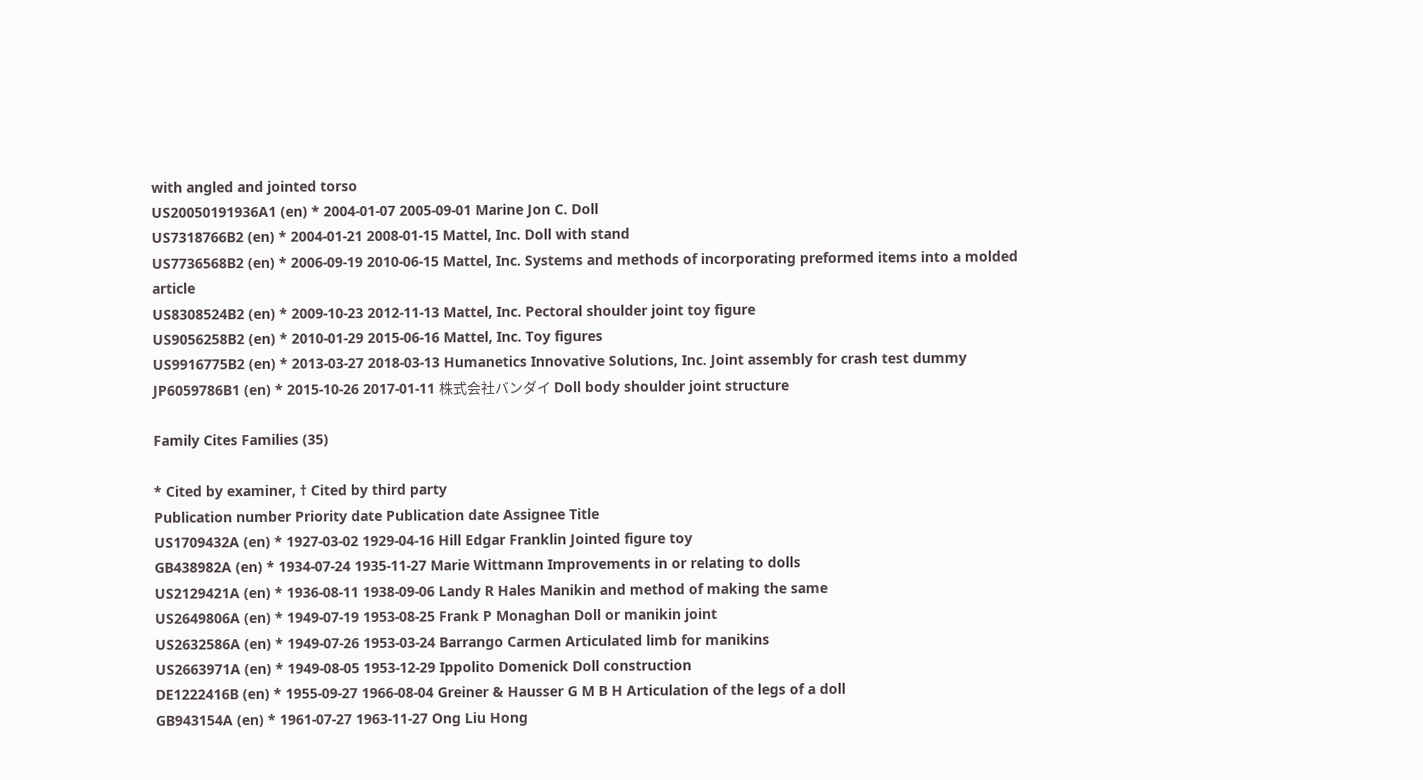with angled and jointed torso
US20050191936A1 (en) * 2004-01-07 2005-09-01 Marine Jon C. Doll
US7318766B2 (en) * 2004-01-21 2008-01-15 Mattel, Inc. Doll with stand
US7736568B2 (en) * 2006-09-19 2010-06-15 Mattel, Inc. Systems and methods of incorporating preformed items into a molded article
US8308524B2 (en) * 2009-10-23 2012-11-13 Mattel, Inc. Pectoral shoulder joint toy figure
US9056258B2 (en) * 2010-01-29 2015-06-16 Mattel, Inc. Toy figures
US9916775B2 (en) * 2013-03-27 2018-03-13 Humanetics Innovative Solutions, Inc. Joint assembly for crash test dummy
JP6059786B1 (en) * 2015-10-26 2017-01-11 株式会社バンダイ Doll body shoulder joint structure

Family Cites Families (35)

* Cited by examiner, † Cited by third party
Publication number Priority date Publication date Assignee Title
US1709432A (en) * 1927-03-02 1929-04-16 Hill Edgar Franklin Jointed figure toy
GB438982A (en) * 1934-07-24 1935-11-27 Marie Wittmann Improvements in or relating to dolls
US2129421A (en) * 1936-08-11 1938-09-06 Landy R Hales Manikin and method of making the same
US2649806A (en) * 1949-07-19 1953-08-25 Frank P Monaghan Doll or manikin joint
US2632586A (en) * 1949-07-26 1953-03-24 Barrango Carmen Articulated limb for manikins
US2663971A (en) * 1949-08-05 1953-12-29 Ippolito Domenick Doll construction
DE1222416B (en) * 1955-09-27 1966-08-04 Greiner & Hausser G M B H Articulation of the legs of a doll
GB943154A (en) * 1961-07-27 1963-11-27 Ong Liu Hong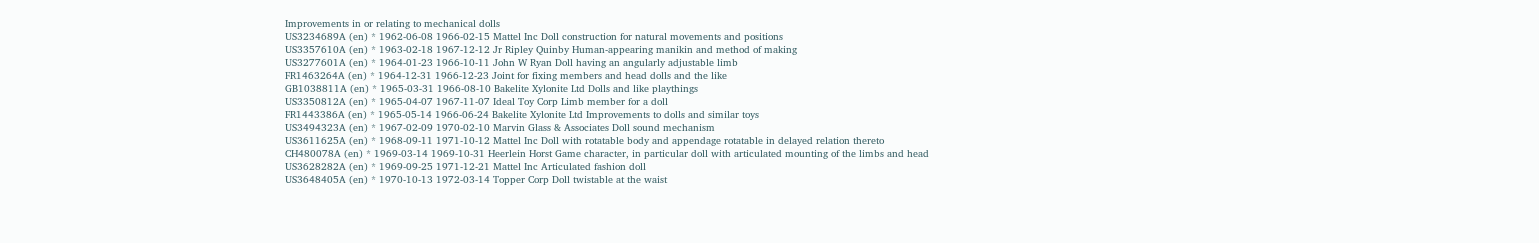Improvements in or relating to mechanical dolls
US3234689A (en) * 1962-06-08 1966-02-15 Mattel Inc Doll construction for natural movements and positions
US3357610A (en) * 1963-02-18 1967-12-12 Jr Ripley Quinby Human-appearing manikin and method of making
US3277601A (en) * 1964-01-23 1966-10-11 John W Ryan Doll having an angularly adjustable limb
FR1463264A (en) * 1964-12-31 1966-12-23 Joint for fixing members and head dolls and the like
GB1038811A (en) * 1965-03-31 1966-08-10 Bakelite Xylonite Ltd Dolls and like playthings
US3350812A (en) * 1965-04-07 1967-11-07 Ideal Toy Corp Limb member for a doll
FR1443386A (en) * 1965-05-14 1966-06-24 Bakelite Xylonite Ltd Improvements to dolls and similar toys
US3494323A (en) * 1967-02-09 1970-02-10 Marvin Glass & Associates Doll sound mechanism
US3611625A (en) * 1968-09-11 1971-10-12 Mattel Inc Doll with rotatable body and appendage rotatable in delayed relation thereto
CH480078A (en) * 1969-03-14 1969-10-31 Heerlein Horst Game character, in particular doll with articulated mounting of the limbs and head
US3628282A (en) * 1969-09-25 1971-12-21 Mattel Inc Articulated fashion doll
US3648405A (en) * 1970-10-13 1972-03-14 Topper Corp Doll twistable at the waist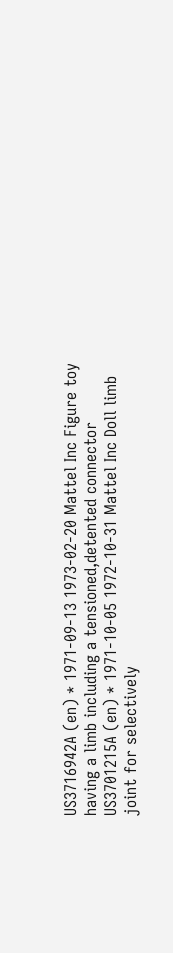US3716942A (en) * 1971-09-13 1973-02-20 Mattel Inc Figure toy having a limb including a tensioned,detented connector
US3701215A (en) * 1971-10-05 1972-10-31 Mattel Inc Doll limb joint for selectively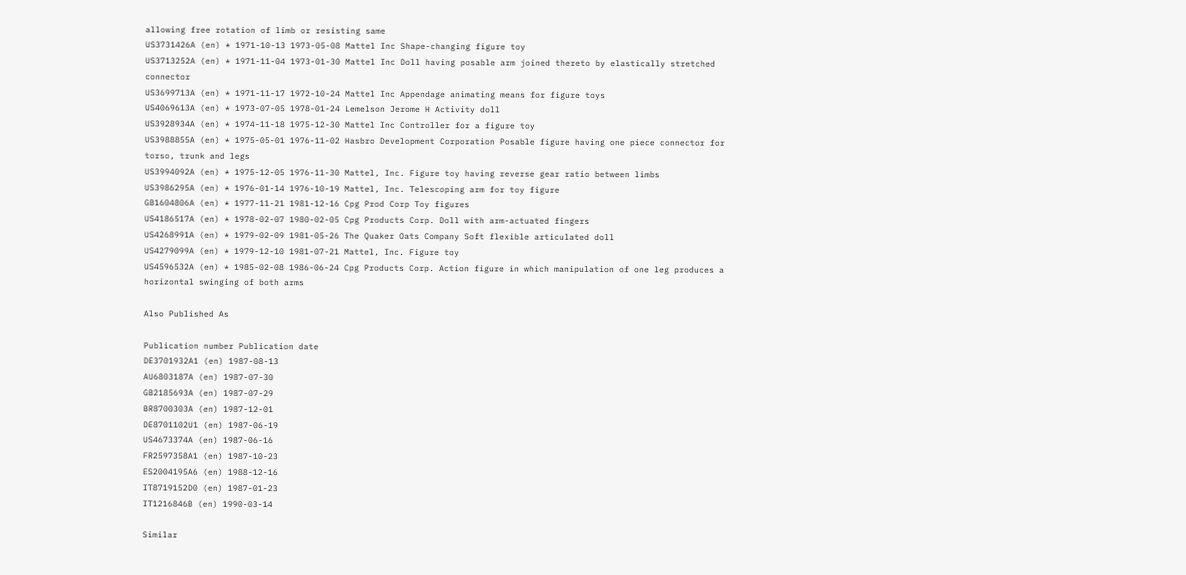allowing free rotation of limb or resisting same
US3731426A (en) * 1971-10-13 1973-05-08 Mattel Inc Shape-changing figure toy
US3713252A (en) * 1971-11-04 1973-01-30 Mattel Inc Doll having posable arm joined thereto by elastically stretched connector
US3699713A (en) * 1971-11-17 1972-10-24 Mattel Inc Appendage animating means for figure toys
US4069613A (en) * 1973-07-05 1978-01-24 Lemelson Jerome H Activity doll
US3928934A (en) * 1974-11-18 1975-12-30 Mattel Inc Controller for a figure toy
US3988855A (en) * 1975-05-01 1976-11-02 Hasbro Development Corporation Posable figure having one piece connector for torso, trunk and legs
US3994092A (en) * 1975-12-05 1976-11-30 Mattel, Inc. Figure toy having reverse gear ratio between limbs
US3986295A (en) * 1976-01-14 1976-10-19 Mattel, Inc. Telescoping arm for toy figure
GB1604806A (en) * 1977-11-21 1981-12-16 Cpg Prod Corp Toy figures
US4186517A (en) * 1978-02-07 1980-02-05 Cpg Products Corp. Doll with arm-actuated fingers
US4268991A (en) * 1979-02-09 1981-05-26 The Quaker Oats Company Soft flexible articulated doll
US4279099A (en) * 1979-12-10 1981-07-21 Mattel, Inc. Figure toy
US4596532A (en) * 1985-02-08 1986-06-24 Cpg Products Corp. Action figure in which manipulation of one leg produces a horizontal swinging of both arms

Also Published As

Publication number Publication date
DE3701932A1 (en) 1987-08-13
AU6803187A (en) 1987-07-30
GB2185693A (en) 1987-07-29
BR8700303A (en) 1987-12-01
DE8701102U1 (en) 1987-06-19
US4673374A (en) 1987-06-16
FR2597358A1 (en) 1987-10-23
ES2004195A6 (en) 1988-12-16
IT8719152D0 (en) 1987-01-23
IT1216846B (en) 1990-03-14

Similar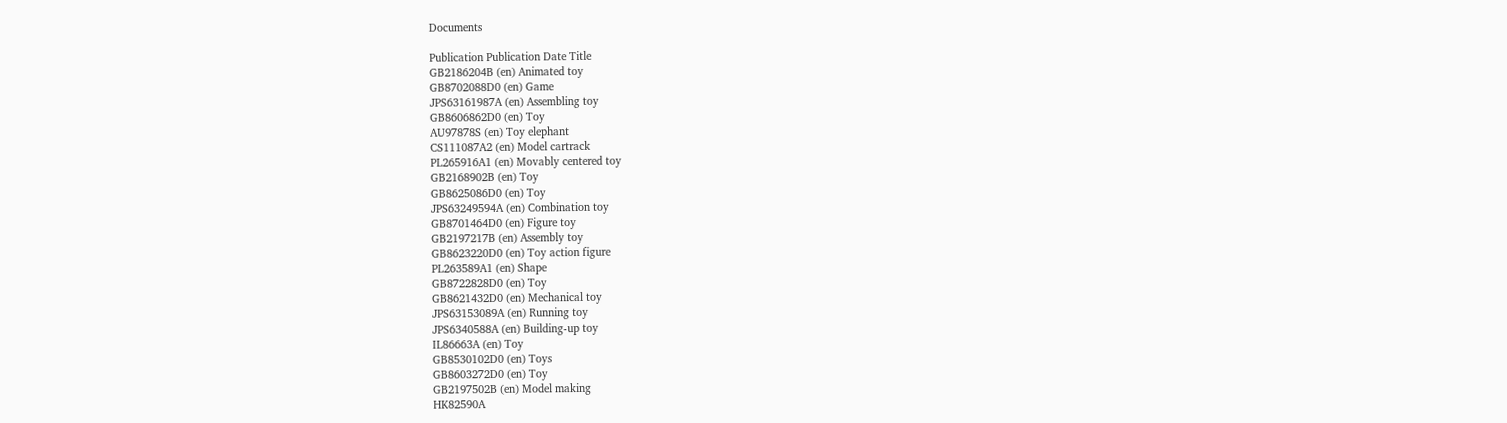Documents

Publication Publication Date Title
GB2186204B (en) Animated toy
GB8702088D0 (en) Game
JPS63161987A (en) Assembling toy
GB8606862D0 (en) Toy
AU97878S (en) Toy elephant
CS111087A2 (en) Model cartrack
PL265916A1 (en) Movably centered toy
GB2168902B (en) Toy
GB8625086D0 (en) Toy
JPS63249594A (en) Combination toy
GB8701464D0 (en) Figure toy
GB2197217B (en) Assembly toy
GB8623220D0 (en) Toy action figure
PL263589A1 (en) Shape
GB8722828D0 (en) Toy
GB8621432D0 (en) Mechanical toy
JPS63153089A (en) Running toy
JPS6340588A (en) Building-up toy
IL86663A (en) Toy
GB8530102D0 (en) Toys
GB8603272D0 (en) Toy
GB2197502B (en) Model making
HK82590A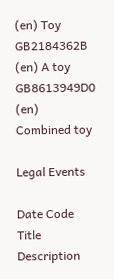(en) Toy
GB2184362B (en) A toy
GB8613949D0 (en) Combined toy

Legal Events

Date Code Title Description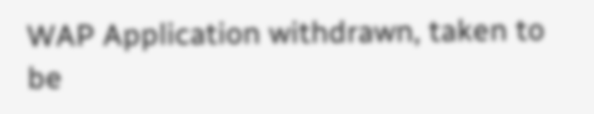WAP Application withdrawn, taken to be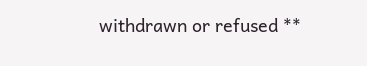withdrawn or refused **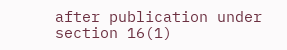after publication under section 16(1)